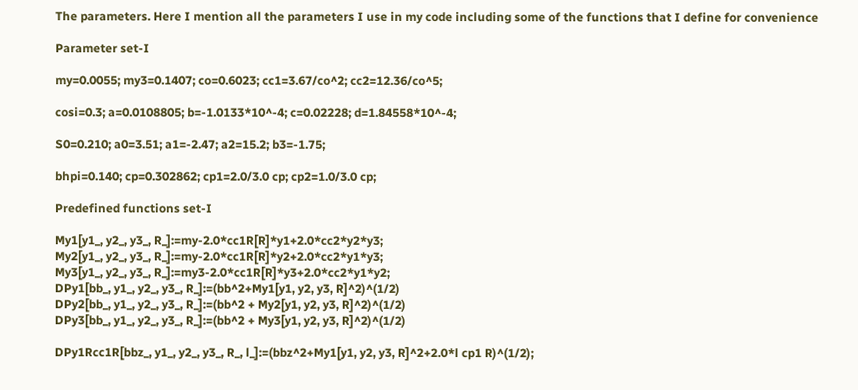The parameters. Here I mention all the parameters I use in my code including some of the functions that I define for convenience

Parameter set-I

my=0.0055; my3=0.1407; co=0.6023; cc1=3.67/co^2; cc2=12.36/co^5;

cosi=0.3; a=0.0108805; b=-1.0133*10^-4; c=0.02228; d=1.84558*10^-4;

S0=0.210; a0=3.51; a1=-2.47; a2=15.2; b3=-1.75;

bhpi=0.140; cp=0.302862; cp1=2.0/3.0 cp; cp2=1.0/3.0 cp;

Predefined functions set-I

My1[y1_, y2_, y3_, R_]:=my-2.0*cc1R[R]*y1+2.0*cc2*y2*y3;
My2[y1_, y2_, y3_, R_]:=my-2.0*cc1R[R]*y2+2.0*cc2*y1*y3;
My3[y1_, y2_, y3_, R_]:=my3-2.0*cc1R[R]*y3+2.0*cc2*y1*y2;
DPy1[bb_, y1_, y2_, y3_, R_]:=(bb^2+My1[y1, y2, y3, R]^2)^(1/2)
DPy2[bb_, y1_, y2_, y3_, R_]:=(bb^2 + My2[y1, y2, y3, R]^2)^(1/2)
DPy3[bb_, y1_, y2_, y3_, R_]:=(bb^2 + My3[y1, y2, y3, R]^2)^(1/2)

DPy1Rcc1R[bbz_, y1_, y2_, y3_, R_, l_]:=(bbz^2+My1[y1, y2, y3, R]^2+2.0*l cp1 R)^(1/2);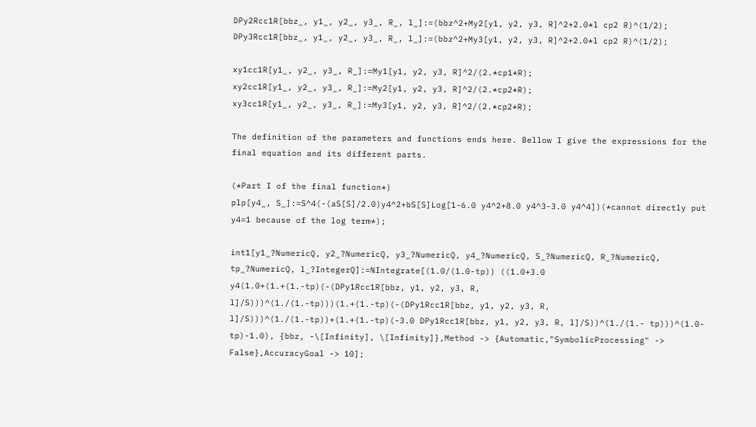DPy2Rcc1R[bbz_, y1_, y2_, y3_, R_, l_]:=(bbz^2+My2[y1, y2, y3, R]^2+2.0*l cp2 R)^(1/2);
DPy3Rcc1R[bbz_, y1_, y2_, y3_, R_, l_]:=(bbz^2+My3[y1, y2, y3, R]^2+2.0*l cp2 R)^(1/2);

xy1cc1R[y1_, y2_, y3_, R_]:=My1[y1, y2, y3, R]^2/(2.*cp1*R);
xy2cc1R[y1_, y2_, y3_, R_]:=My2[y1, y2, y3, R]^2/(2.*cp2*R);
xy3cc1R[y1_, y2_, y3_, R_]:=My3[y1, y2, y3, R]^2/(2.*cp2*R);

The definition of the parameters and functions ends here. Bellow I give the expressions for the final equation and its different parts.

(*Part I of the final function*)
plp[y4_, S_]:=S^4(-(aS[S]/2.0)y4^2+bS[S]Log[1-6.0 y4^2+8.0 y4^3-3.0 y4^4])(*cannot directly put y4=1 because of the log term*);

int1[y1_?NumericQ, y2_?NumericQ, y3_?NumericQ, y4_?NumericQ, S_?NumericQ, R_?NumericQ, tp_?NumericQ, l_?IntegerQ]:=NIntegrate[(1.0/(1.0-tp)) ((1.0+3.0 y4(1.0+(1.+(1.-tp)(-(DPy1Rcc1R[bbz, y1, y2, y3, R, l]/S)))^(1./(1.-tp)))(1.+(1.-tp)(-(DPy1Rcc1R[bbz, y1, y2, y3, R, l]/S)))^(1./(1.-tp))+(1.+(1.-tp)(-3.0 DPy1Rcc1R[bbz, y1, y2, y3, R, l]/S))^(1./(1.- tp)))^(1.0-tp)-1.0), {bbz, -\[Infinity], \[Infinity]},Method -> {Automatic,"SymbolicProcessing" -> False},AccuracyGoal -> 10];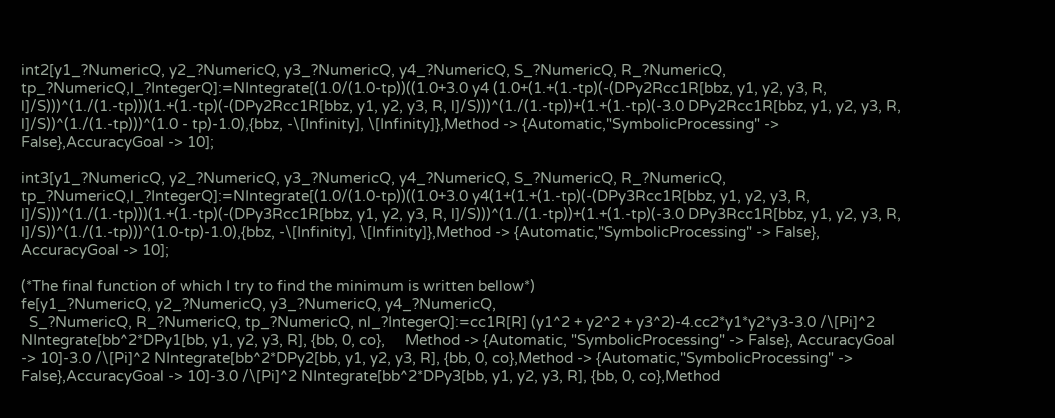int2[y1_?NumericQ, y2_?NumericQ, y3_?NumericQ, y4_?NumericQ, S_?NumericQ, R_?NumericQ, tp_?NumericQ,l_?IntegerQ]:=NIntegrate[(1.0/(1.0-tp))((1.0+3.0 y4 (1.0+(1.+(1.-tp)(-(DPy2Rcc1R[bbz, y1, y2, y3, R, l]/S)))^(1./(1.-tp)))(1.+(1.-tp)(-(DPy2Rcc1R[bbz, y1, y2, y3, R, l]/S)))^(1./(1.-tp))+(1.+(1.-tp)(-3.0 DPy2Rcc1R[bbz, y1, y2, y3, R, l]/S))^(1./(1.-tp)))^(1.0 - tp)-1.0),{bbz, -\[Infinity], \[Infinity]},Method -> {Automatic,"SymbolicProcessing" -> False},AccuracyGoal -> 10];

int3[y1_?NumericQ, y2_?NumericQ, y3_?NumericQ, y4_?NumericQ, S_?NumericQ, R_?NumericQ, tp_?NumericQ,l_?IntegerQ]:=NIntegrate[(1.0/(1.0-tp))((1.0+3.0 y4(1+(1.+(1.-tp)(-(DPy3Rcc1R[bbz, y1, y2, y3, R, l]/S)))^(1./(1.-tp)))(1.+(1.-tp)(-(DPy3Rcc1R[bbz, y1, y2, y3, R, l]/S)))^(1./(1.-tp))+(1.+(1.-tp)(-3.0 DPy3Rcc1R[bbz, y1, y2, y3, R, l]/S))^(1./(1.-tp)))^(1.0-tp)-1.0),{bbz, -\[Infinity], \[Infinity]},Method -> {Automatic,"SymbolicProcessing" -> False}, AccuracyGoal -> 10];

(*The final function of which I try to find the minimum is written bellow*)
fe[y1_?NumericQ, y2_?NumericQ, y3_?NumericQ, y4_?NumericQ,
  S_?NumericQ, R_?NumericQ, tp_?NumericQ, nl_?IntegerQ]:=cc1R[R] (y1^2 + y2^2 + y3^2)-4.cc2*y1*y2*y3-3.0 /\[Pi]^2 NIntegrate[bb^2*DPy1[bb, y1, y2, y3, R], {bb, 0, co},     Method -> {Automatic, "SymbolicProcessing" -> False}, AccuracyGoal -> 10]-3.0 /\[Pi]^2 NIntegrate[bb^2*DPy2[bb, y1, y2, y3, R], {bb, 0, co},Method -> {Automatic,"SymbolicProcessing" -> False},AccuracyGoal -> 10]-3.0 /\[Pi]^2 NIntegrate[bb^2*DPy3[bb, y1, y2, y3, R], {bb, 0, co},Method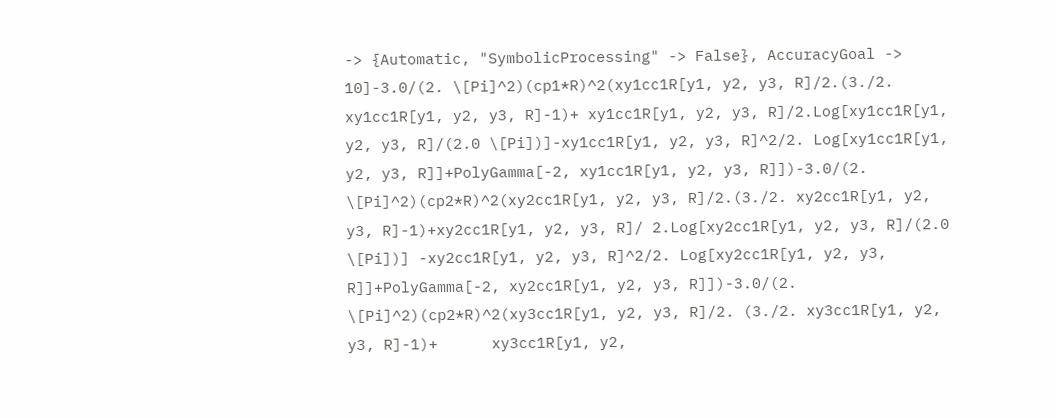-> {Automatic, "SymbolicProcessing" -> False}, AccuracyGoal -> 10]-3.0/(2. \[Pi]^2)(cp1*R)^2(xy1cc1R[y1, y2, y3, R]/2.(3./2. xy1cc1R[y1, y2, y3, R]-1)+ xy1cc1R[y1, y2, y3, R]/2.Log[xy1cc1R[y1, y2, y3, R]/(2.0 \[Pi])]-xy1cc1R[y1, y2, y3, R]^2/2. Log[xy1cc1R[y1, y2, y3, R]]+PolyGamma[-2, xy1cc1R[y1, y2, y3, R]])-3.0/(2. \[Pi]^2)(cp2*R)^2(xy2cc1R[y1, y2, y3, R]/2.(3./2. xy2cc1R[y1, y2, y3, R]-1)+xy2cc1R[y1, y2, y3, R]/ 2.Log[xy2cc1R[y1, y2, y3, R]/(2.0 \[Pi])] -xy2cc1R[y1, y2, y3, R]^2/2. Log[xy2cc1R[y1, y2, y3, R]]+PolyGamma[-2, xy2cc1R[y1, y2, y3, R]])-3.0/(2. \[Pi]^2)(cp2*R)^2(xy3cc1R[y1, y2, y3, R]/2. (3./2. xy3cc1R[y1, y2, y3, R]-1)+      xy3cc1R[y1, y2,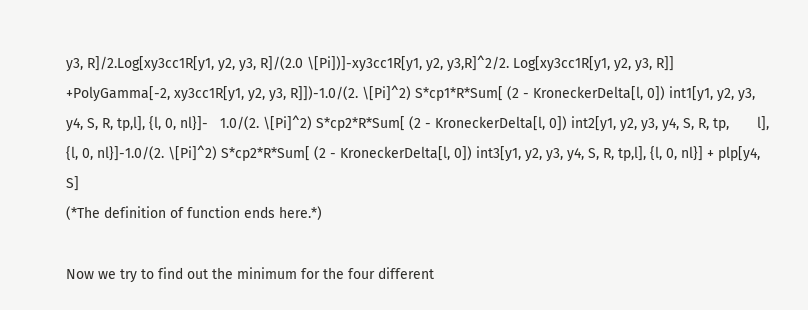y3, R]/2.Log[xy3cc1R[y1, y2, y3, R]/(2.0 \[Pi])]-xy3cc1R[y1, y2, y3,R]^2/2. Log[xy3cc1R[y1, y2, y3, R]] +PolyGamma[-2, xy3cc1R[y1, y2, y3, R]])-1.0/(2. \[Pi]^2) S*cp1*R*Sum[ (2 - KroneckerDelta[l, 0]) int1[y1, y2, y3, y4, S, R, tp,l], {l, 0, nl}]-   1.0/(2. \[Pi]^2) S*cp2*R*Sum[ (2 - KroneckerDelta[l, 0]) int2[y1, y2, y3, y4, S, R, tp,       l], {l, 0, nl}]-1.0/(2. \[Pi]^2) S*cp2*R*Sum[ (2 - KroneckerDelta[l, 0]) int3[y1, y2, y3, y4, S, R, tp,l], {l, 0, nl}] + plp[y4, S]
(*The definition of function ends here.*)

Now we try to find out the minimum for the four different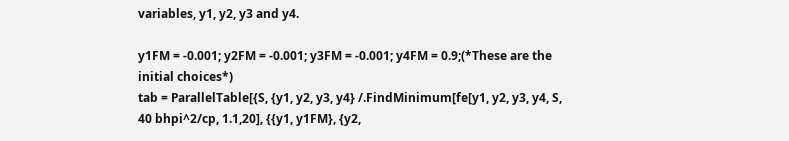variables, y1, y2, y3 and y4.

y1FM = -0.001; y2FM = -0.001; y3FM = -0.001; y4FM = 0.9;(*These are the initial choices*)
tab = ParallelTable[{S, {y1, y2, y3, y4} /.FindMinimum[fe[y1, y2, y3, y4, S, 40 bhpi^2/cp, 1.1,20], {{y1, y1FM}, {y2,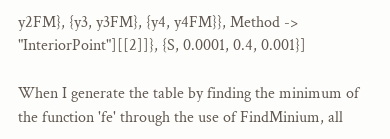y2FM}, {y3, y3FM}, {y4, y4FM}}, Method -> "InteriorPoint"][[2]]}, {S, 0.0001, 0.4, 0.001}]

When I generate the table by finding the minimum of the function 'fe' through the use of FindMinium, all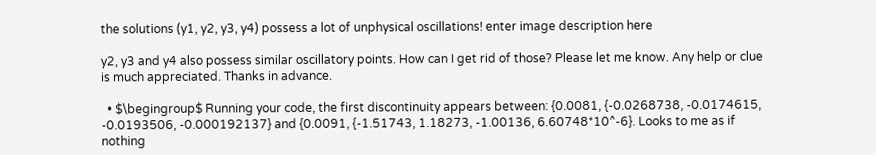the solutions (y1, y2, y3, y4) possess a lot of unphysical oscillations! enter image description here

y2, y3 and y4 also possess similar oscillatory points. How can I get rid of those? Please let me know. Any help or clue is much appreciated. Thanks in advance.

  • $\begingroup$ Running your code, the first discontinuity appears between: {0.0081, {-0.0268738, -0.0174615, -0.0193506, -0.000192137} and {0.0091, {-1.51743, 1.18273, -1.00136, 6.60748*10^-6}. Looks to me as if nothing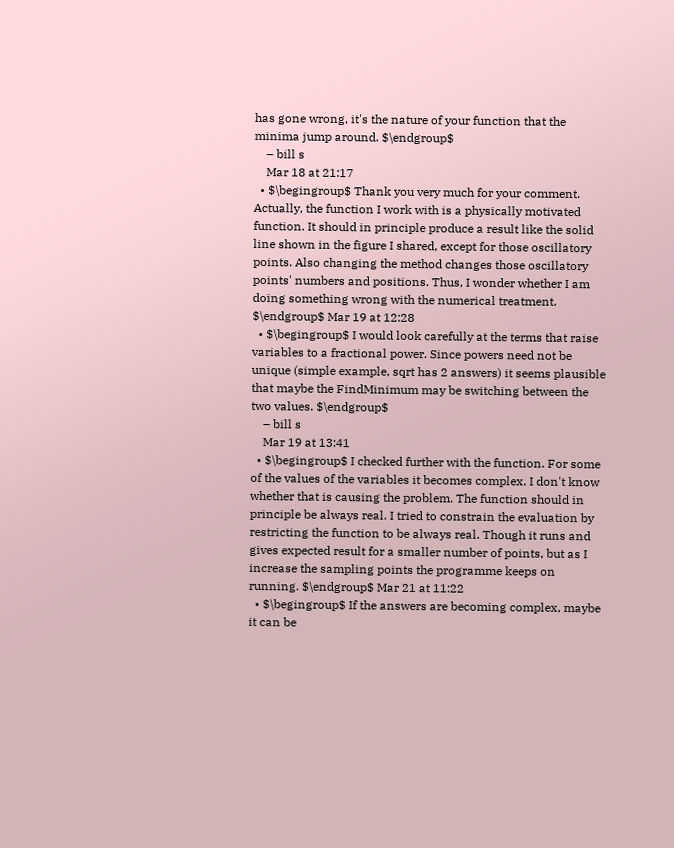has gone wrong, it's the nature of your function that the minima jump around. $\endgroup$
    – bill s
    Mar 18 at 21:17
  • $\begingroup$ Thank you very much for your comment. Actually, the function I work with is a physically motivated function. It should in principle produce a result like the solid line shown in the figure I shared, except for those oscillatory points. Also changing the method changes those oscillatory points' numbers and positions. Thus, I wonder whether I am doing something wrong with the numerical treatment. $\endgroup$ Mar 19 at 12:28
  • $\begingroup$ I would look carefully at the terms that raise variables to a fractional power. Since powers need not be unique (simple example, sqrt has 2 answers) it seems plausible that maybe the FindMinimum may be switching between the two values. $\endgroup$
    – bill s
    Mar 19 at 13:41
  • $\begingroup$ I checked further with the function. For some of the values of the variables it becomes complex. I don't know whether that is causing the problem. The function should in principle be always real. I tried to constrain the evaluation by restricting the function to be always real. Though it runs and gives expected result for a smaller number of points, but as I increase the sampling points the programme keeps on running. $\endgroup$ Mar 21 at 11:22
  • $\begingroup$ If the answers are becoming complex, maybe it can be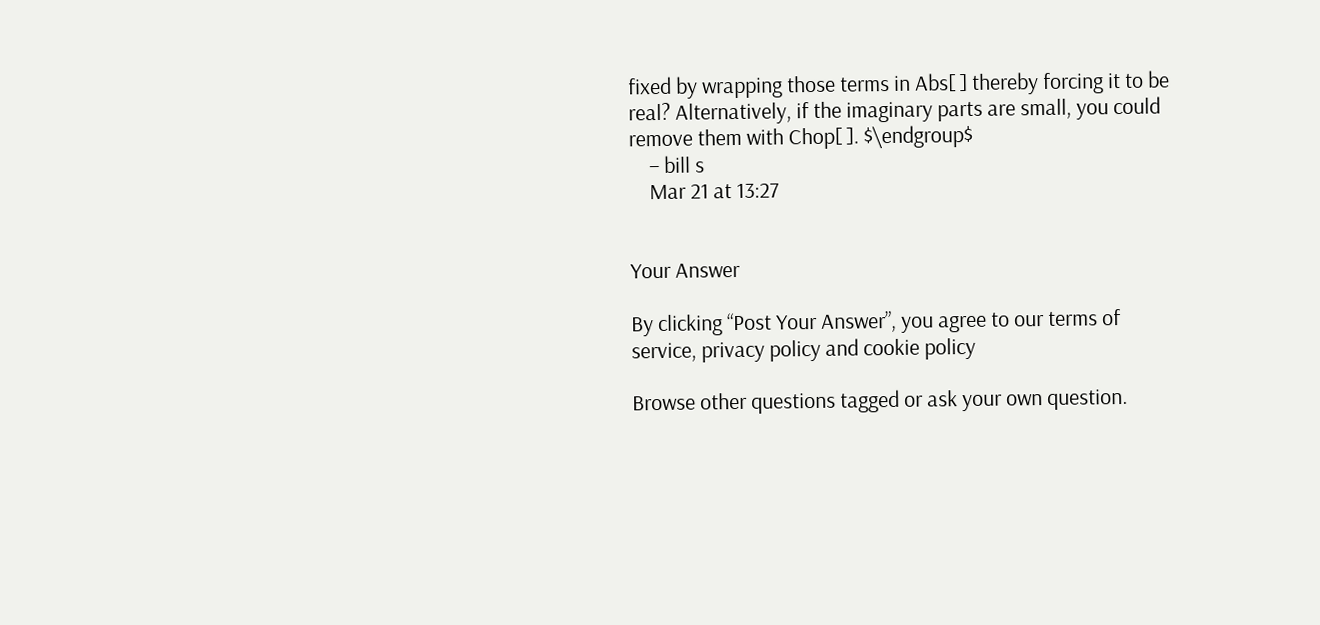fixed by wrapping those terms in Abs[ ] thereby forcing it to be real? Alternatively, if the imaginary parts are small, you could remove them with Chop[ ]. $\endgroup$
    – bill s
    Mar 21 at 13:27


Your Answer

By clicking “Post Your Answer”, you agree to our terms of service, privacy policy and cookie policy

Browse other questions tagged or ask your own question.